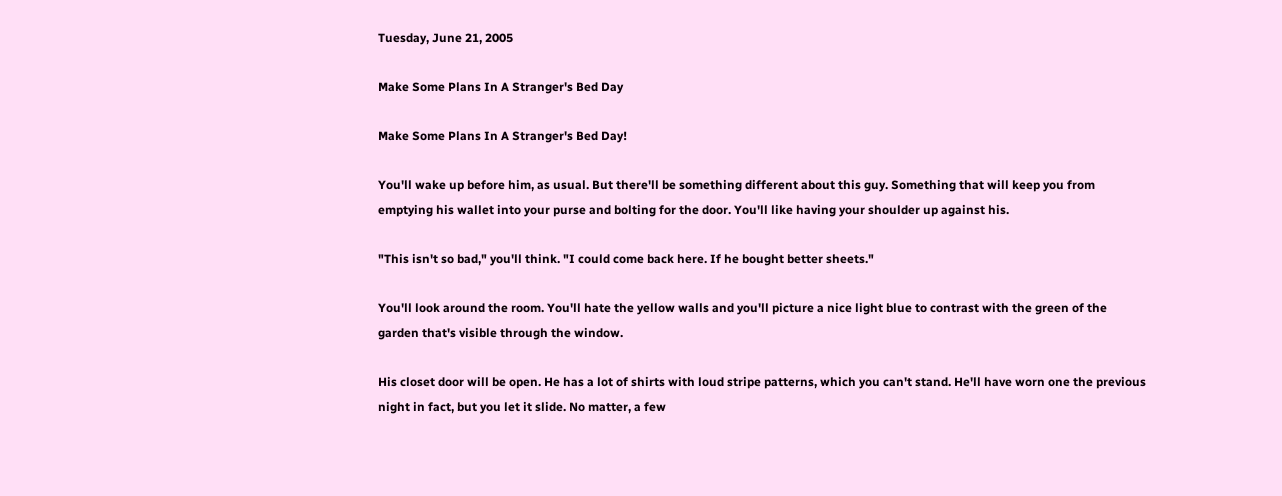Tuesday, June 21, 2005

Make Some Plans In A Stranger's Bed Day

Make Some Plans In A Stranger's Bed Day!

You'll wake up before him, as usual. But there'll be something different about this guy. Something that will keep you from emptying his wallet into your purse and bolting for the door. You'll like having your shoulder up against his.

"This isn't so bad," you'll think. "I could come back here. If he bought better sheets."

You'll look around the room. You'll hate the yellow walls and you'll picture a nice light blue to contrast with the green of the garden that's visible through the window.

His closet door will be open. He has a lot of shirts with loud stripe patterns, which you can't stand. He'll have worn one the previous night in fact, but you let it slide. No matter, a few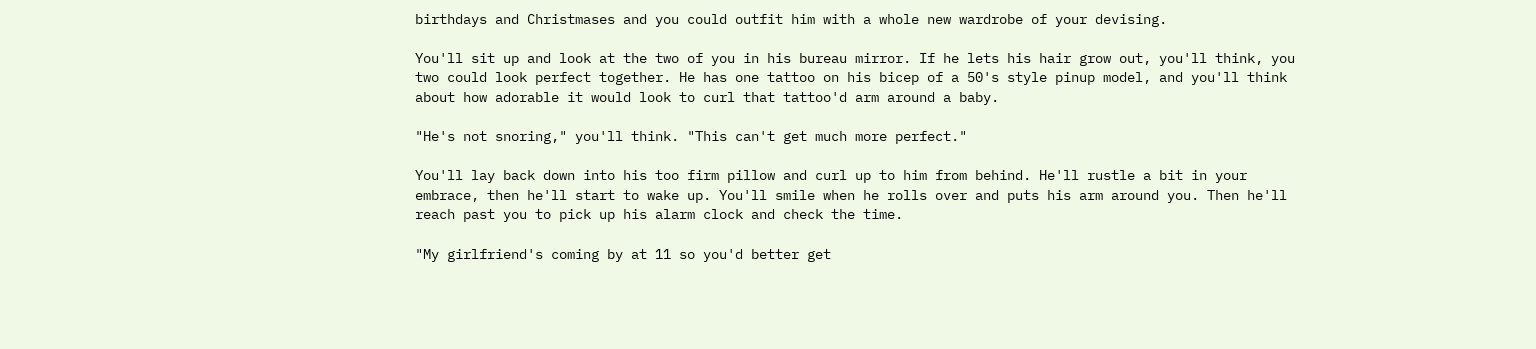birthdays and Christmases and you could outfit him with a whole new wardrobe of your devising.

You'll sit up and look at the two of you in his bureau mirror. If he lets his hair grow out, you'll think, you two could look perfect together. He has one tattoo on his bicep of a 50's style pinup model, and you'll think about how adorable it would look to curl that tattoo'd arm around a baby.

"He's not snoring," you'll think. "This can't get much more perfect."

You'll lay back down into his too firm pillow and curl up to him from behind. He'll rustle a bit in your embrace, then he'll start to wake up. You'll smile when he rolls over and puts his arm around you. Then he'll reach past you to pick up his alarm clock and check the time.

"My girlfriend's coming by at 11 so you'd better get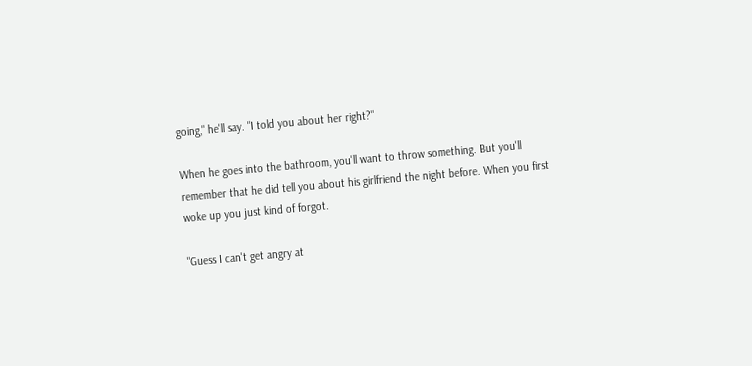going," he'll say. "I told you about her right?"

When he goes into the bathroom, you'll want to throw something. But you'll remember that he did tell you about his girlfriend the night before. When you first woke up you just kind of forgot.

"Guess I can't get angry at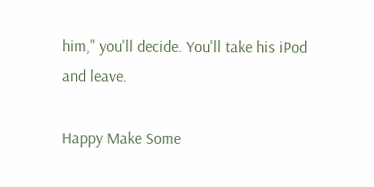him," you'll decide. You'll take his iPod and leave.

Happy Make Some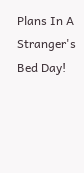Plans In A Stranger's Bed Day!